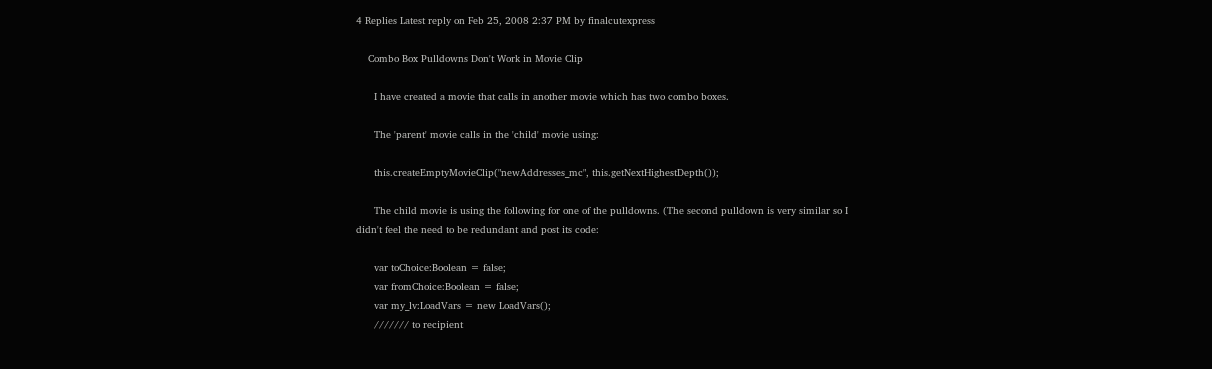4 Replies Latest reply on Feb 25, 2008 2:37 PM by finalcutexpress

    Combo Box Pulldowns Don't Work in Movie Clip

      I have created a movie that calls in another movie which has two combo boxes.

      The 'parent' movie calls in the 'child' movie using:

      this.createEmptyMovieClip("newAddresses_mc", this.getNextHighestDepth());

      The child movie is using the following for one of the pulldowns. (The second pulldown is very similar so I didn't feel the need to be redundant and post its code:

      var toChoice:Boolean = false;
      var fromChoice:Boolean = false;
      var my_lv:LoadVars = new LoadVars();
      /////// to recipient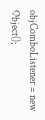objComboListener = new Object();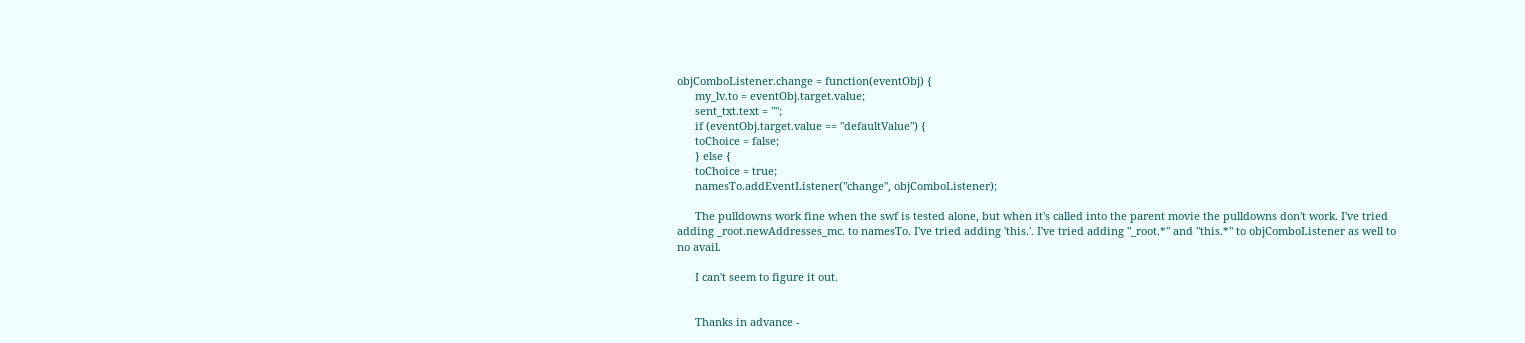objComboListener.change = function(eventObj) {
      my_lv.to = eventObj.target.value;
      sent_txt.text = "";
      if (eventObj.target.value == "defaultValue") {
      toChoice = false;
      } else {
      toChoice = true;
      namesTo.addEventListener("change", objComboListener);

      The pulldowns work fine when the swf is tested alone, but when it's called into the parent movie the pulldowns don't work. I've tried adding _root.newAddresses_mc. to namesTo. I've tried adding 'this.'. I've tried adding "_root.*" and "this.*" to objComboListener as well to no avail.

      I can't seem to figure it out.


      Thanks in advance -